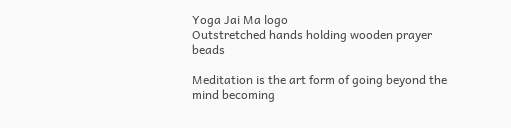Yoga Jai Ma logo
Outstretched hands holding wooden prayer beads

Meditation is the art form of going beyond the mind becoming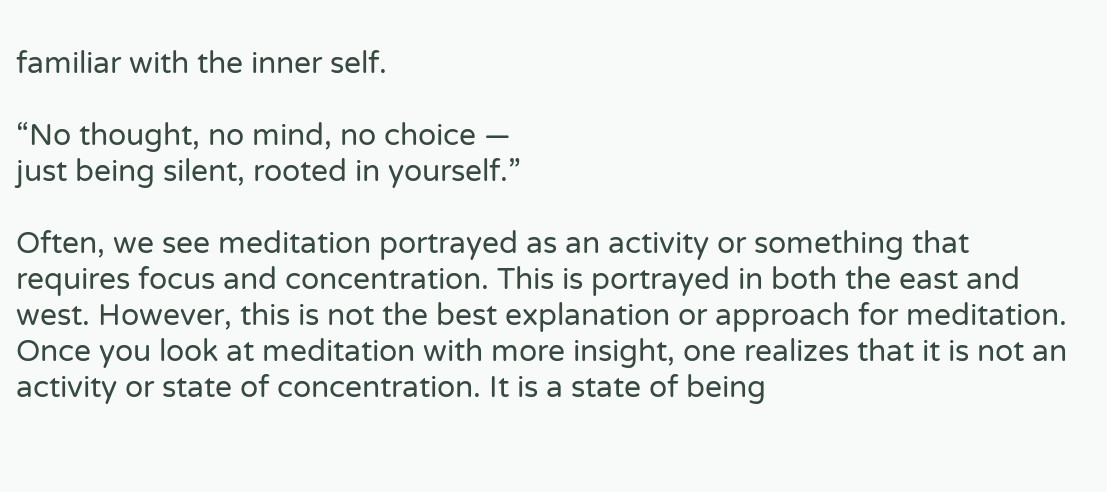familiar with the inner self.

“No thought, no mind, no choice —
just being silent, rooted in yourself.”

Often, we see meditation portrayed as an activity or something that requires focus and concentration. This is portrayed in both the east and west. However, this is not the best explanation or approach for meditation. Once you look at meditation with more insight, one realizes that it is not an activity or state of concentration. It is a state of being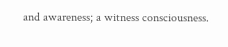and awareness; a witness consciousness.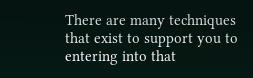There are many techniques that exist to support you to entering into that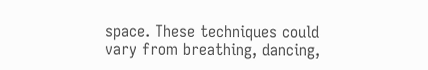space. These techniques could vary from breathing, dancing,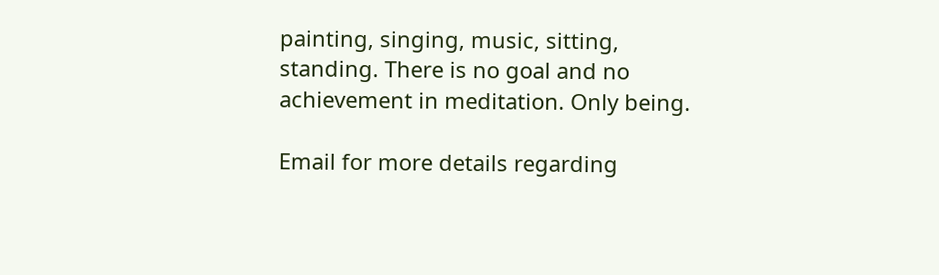painting, singing, music, sitting, standing. There is no goal and no achievement in meditation. Only being.

Email for more details regarding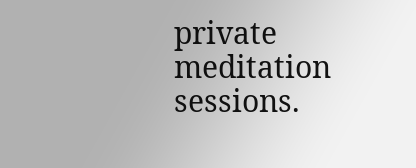private meditation sessions.